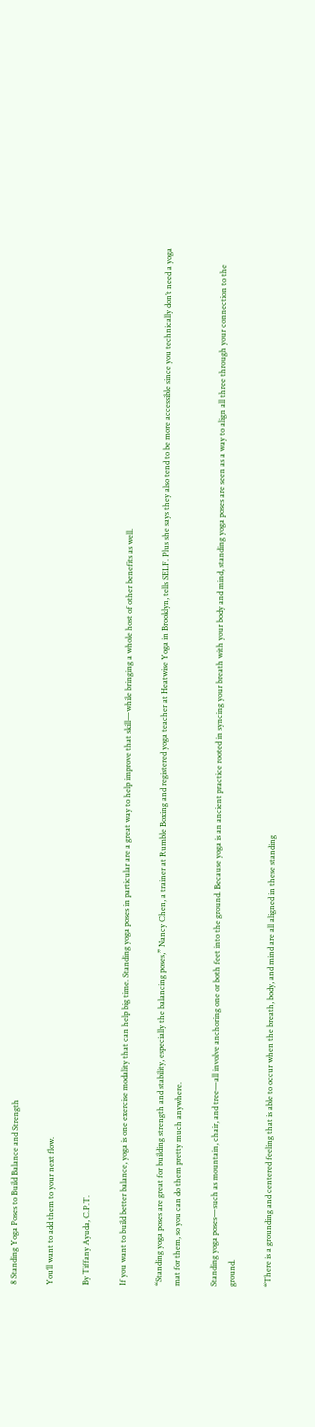8 Standing Yoga Poses to Build Balance and Strength

You’ll want to add them to your next flow.

By Tiffany Ayuda, C.P.T.

If you want to build better balance, yoga is one exercise modality that can help big time. Standing yoga poses in particular are a great way to help improve that skill—while bringing a whole host of other benefits as well.

“Standing yoga poses are great for building strength and stability, especially the balancing poses,” Nancy Chen, a trainer at Rumble Boxing and registered yoga teacher at Heatwise Yoga in Brooklyn, tells SELF. Plus she says they also tend to be more accessible since you technically don’t need a yoga mat for them, so you can do them pretty much anywhere.

Standing yoga poses—such as mountain, chair, and tree—all involve anchoring one or both feet into the ground. Because yoga is an ancient practice rooted in syncing your breath with your body and mind, standing yoga poses are seen as a way to align all three through your connection to the ground.

“There is a grounding and centered feeling that is able to occur when the breath, body, and mind are all aligned in these standing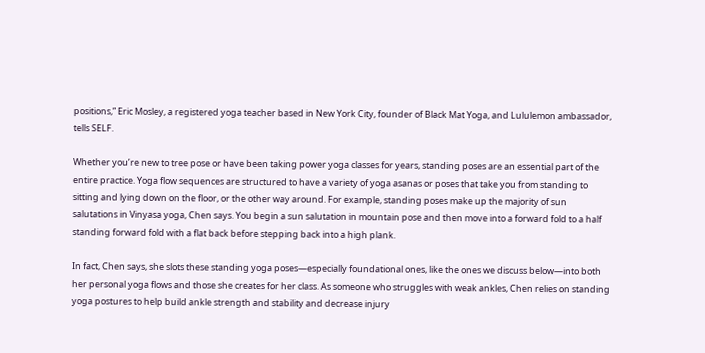positions,” Eric Mosley, a registered yoga teacher based in New York City, founder of Black Mat Yoga, and Lululemon ambassador, tells SELF.

Whether you’re new to tree pose or have been taking power yoga classes for years, standing poses are an essential part of the entire practice. Yoga flow sequences are structured to have a variety of yoga asanas or poses that take you from standing to sitting and lying down on the floor, or the other way around. For example, standing poses make up the majority of sun salutations in Vinyasa yoga, Chen says. You begin a sun salutation in mountain pose and then move into a forward fold to a half standing forward fold with a flat back before stepping back into a high plank.

In fact, Chen says, she slots these standing yoga poses—especially foundational ones, like the ones we discuss below—into both her personal yoga flows and those she creates for her class. As someone who struggles with weak ankles, Chen relies on standing yoga postures to help build ankle strength and stability and decrease injury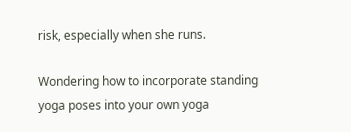risk, especially when she runs.

Wondering how to incorporate standing yoga poses into your own yoga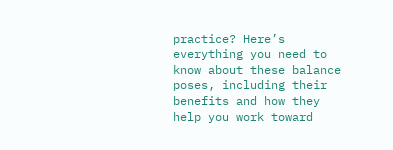practice? Here’s everything you need to know about these balance poses, including their benefits and how they help you work toward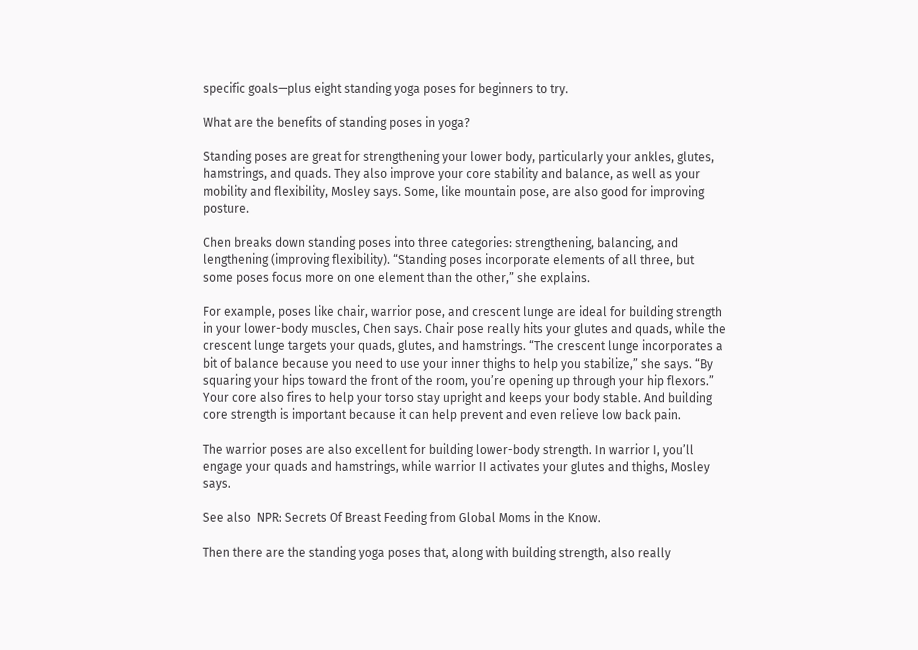specific goals—plus eight standing yoga poses for beginners to try.

What are the benefits of standing poses in yoga?

Standing poses are great for strengthening your lower body, particularly your ankles, glutes, hamstrings, and quads. They also improve your core stability and balance, as well as your mobility and flexibility, Mosley says. Some, like mountain pose, are also good for improving posture.

Chen breaks down standing poses into three categories: strengthening, balancing, and lengthening (improving flexibility). “Standing poses incorporate elements of all three, but some poses focus more on one element than the other,” she explains.

For example, poses like chair, warrior pose, and crescent lunge are ideal for building strength in your lower-body muscles, Chen says. Chair pose really hits your glutes and quads, while the crescent lunge targets your quads, glutes, and hamstrings. “The crescent lunge incorporates a bit of balance because you need to use your inner thighs to help you stabilize,” she says. “By squaring your hips toward the front of the room, you’re opening up through your hip flexors.” Your core also fires to help your torso stay upright and keeps your body stable. And building core strength is important because it can help prevent and even relieve low back pain.

The warrior poses are also excellent for building lower-body strength. In warrior I, you’ll engage your quads and hamstrings, while warrior II activates your glutes and thighs, Mosley says.

See also  NPR: Secrets Of Breast Feeding from Global Moms in the Know.

Then there are the standing yoga poses that, along with building strength, also really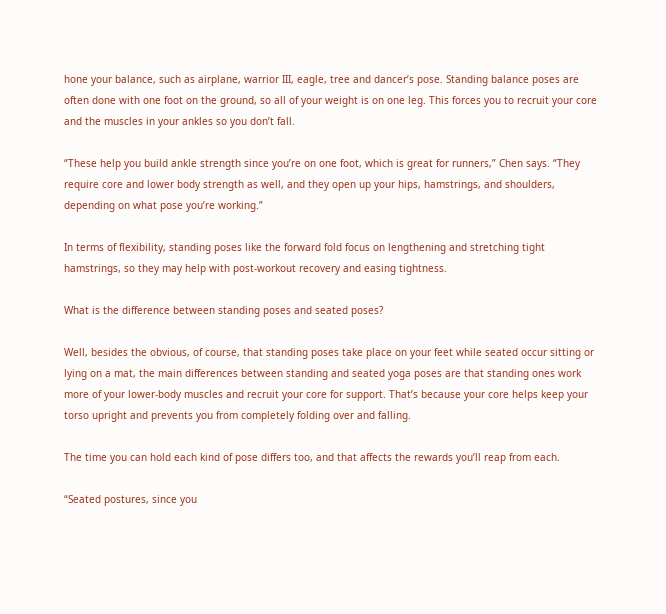hone your balance, such as airplane, warrior III, eagle, tree and dancer’s pose. Standing balance poses are often done with one foot on the ground, so all of your weight is on one leg. This forces you to recruit your core and the muscles in your ankles so you don’t fall.

“These help you build ankle strength since you’re on one foot, which is great for runners,” Chen says. “They require core and lower body strength as well, and they open up your hips, hamstrings, and shoulders, depending on what pose you’re working.”

In terms of flexibility, standing poses like the forward fold focus on lengthening and stretching tight hamstrings, so they may help with post-workout recovery and easing tightness.

What is the difference between standing poses and seated poses?

Well, besides the obvious, of course, that standing poses take place on your feet while seated occur sitting or lying on a mat, the main differences between standing and seated yoga poses are that standing ones work more of your lower-body muscles and recruit your core for support. That’s because your core helps keep your torso upright and prevents you from completely folding over and falling.

The time you can hold each kind of pose differs too, and that affects the rewards you’ll reap from each.

“Seated postures, since you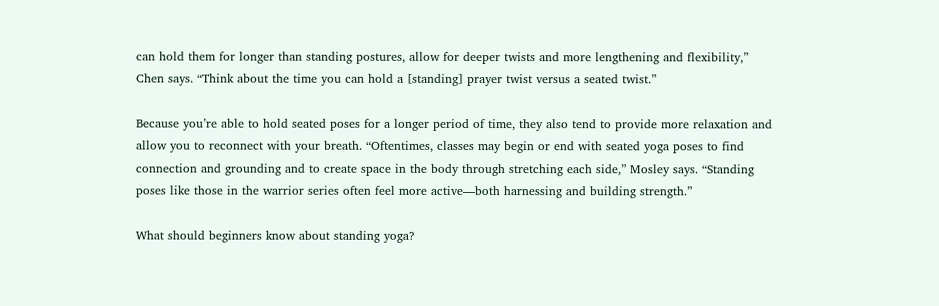can hold them for longer than standing postures, allow for deeper twists and more lengthening and flexibility,” Chen says. “Think about the time you can hold a [standing] prayer twist versus a seated twist.”

Because you’re able to hold seated poses for a longer period of time, they also tend to provide more relaxation and allow you to reconnect with your breath. “Oftentimes, classes may begin or end with seated yoga poses to find connection and grounding and to create space in the body through stretching each side,” Mosley says. “Standing poses like those in the warrior series often feel more active—both harnessing and building strength.”

What should beginners know about standing yoga?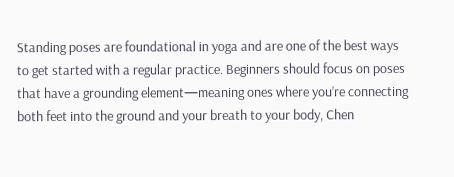Standing poses are foundational in yoga and are one of the best ways to get started with a regular practice. Beginners should focus on poses that have a grounding element—meaning ones where you’re connecting both feet into the ground and your breath to your body, Chen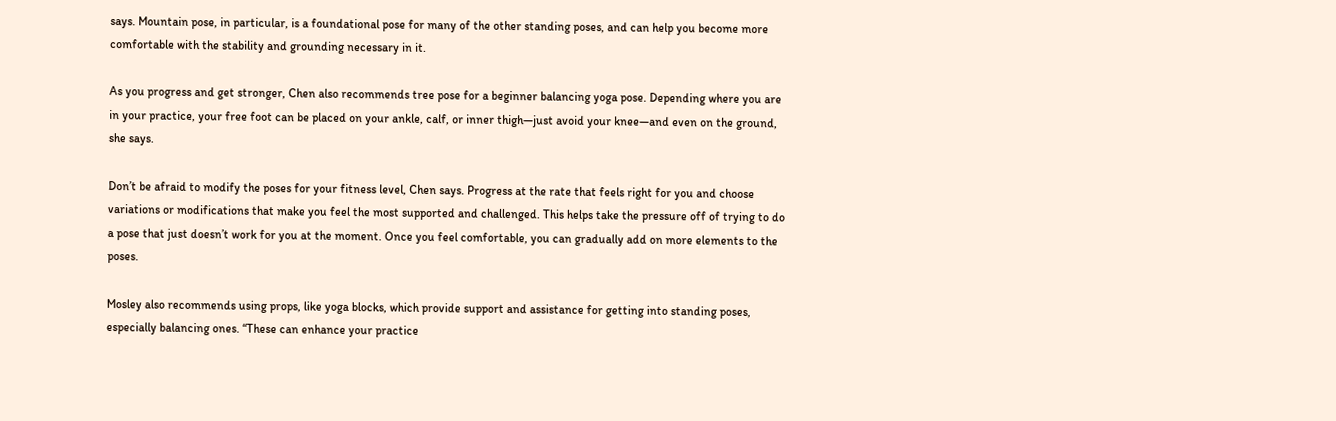says. Mountain pose, in particular, is a foundational pose for many of the other standing poses, and can help you become more comfortable with the stability and grounding necessary in it.

As you progress and get stronger, Chen also recommends tree pose for a beginner balancing yoga pose. Depending where you are in your practice, your free foot can be placed on your ankle, calf, or inner thigh—just avoid your knee—and even on the ground, she says.

Don’t be afraid to modify the poses for your fitness level, Chen says. Progress at the rate that feels right for you and choose variations or modifications that make you feel the most supported and challenged. This helps take the pressure off of trying to do a pose that just doesn’t work for you at the moment. Once you feel comfortable, you can gradually add on more elements to the poses.

Mosley also recommends using props, like yoga blocks, which provide support and assistance for getting into standing poses, especially balancing ones. “These can enhance your practice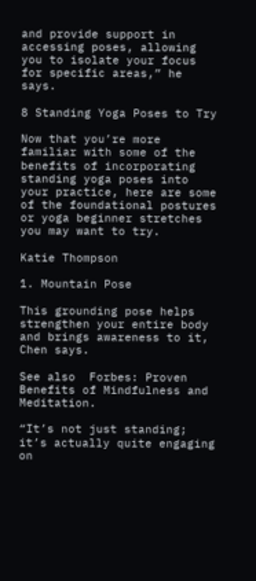and provide support in accessing poses, allowing you to isolate your focus for specific areas,” he says.

8 Standing Yoga Poses to Try

Now that you’re more familiar with some of the benefits of incorporating standing yoga poses into your practice, here are some of the foundational postures or yoga beginner stretches you may want to try.

Katie Thompson

1. Mountain Pose

This grounding pose helps strengthen your entire body and brings awareness to it, Chen says.

See also  Forbes: Proven Benefits of Mindfulness and Meditation.

“It’s not just standing; it’s actually quite engaging on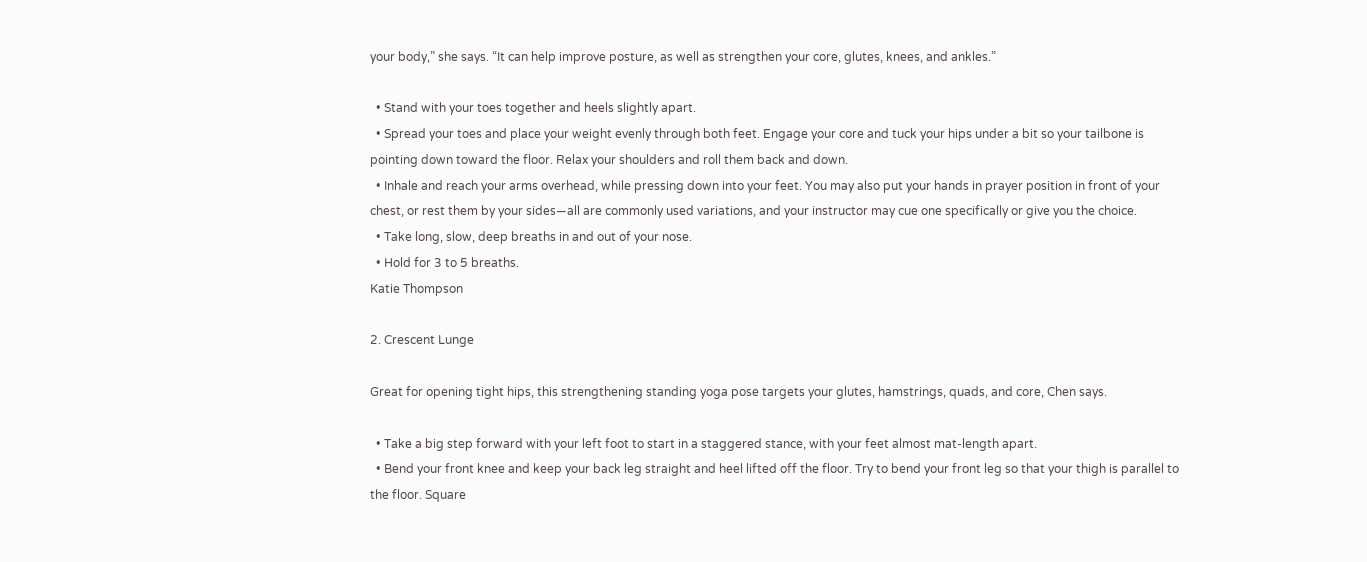your body,” she says. “It can help improve posture, as well as strengthen your core, glutes, knees, and ankles.”

  • Stand with your toes together and heels slightly apart.
  • Spread your toes and place your weight evenly through both feet. Engage your core and tuck your hips under a bit so your tailbone is pointing down toward the floor. Relax your shoulders and roll them back and down.
  • Inhale and reach your arms overhead, while pressing down into your feet. You may also put your hands in prayer position in front of your chest, or rest them by your sides—all are commonly used variations, and your instructor may cue one specifically or give you the choice.
  • Take long, slow, deep breaths in and out of your nose.
  • Hold for 3 to 5 breaths.
Katie Thompson

2. Crescent Lunge

Great for opening tight hips, this strengthening standing yoga pose targets your glutes, hamstrings, quads, and core, Chen says.

  • Take a big step forward with your left foot to start in a staggered stance, with your feet almost mat-length apart.
  • Bend your front knee and keep your back leg straight and heel lifted off the floor. Try to bend your front leg so that your thigh is parallel to the floor. Square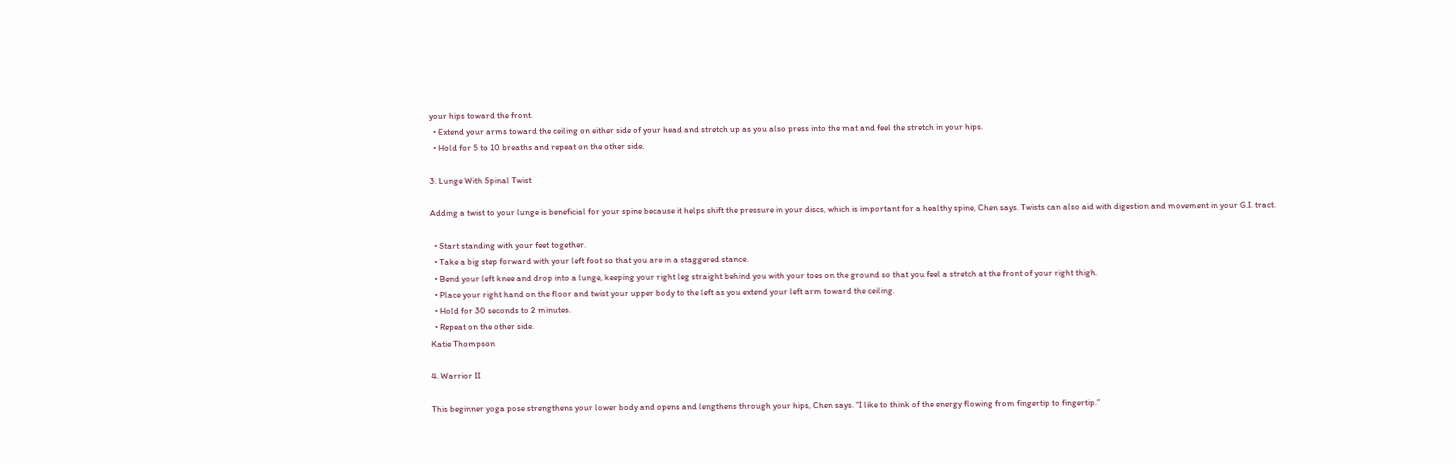your hips toward the front.
  • Extend your arms toward the ceiling on either side of your head and stretch up as you also press into the mat and feel the stretch in your hips.
  • Hold for 5 to 10 breaths and repeat on the other side.

3. Lunge With Spinal Twist

Adding a twist to your lunge is beneficial for your spine because it helps shift the pressure in your discs, which is important for a healthy spine, Chen says. Twists can also aid with digestion and movement in your G.I. tract.

  • Start standing with your feet together.
  • Take a big step forward with your left foot so that you are in a staggered stance.
  • Bend your left knee and drop into a lunge, keeping your right leg straight behind you with your toes on the ground so that you feel a stretch at the front of your right thigh.
  • Place your right hand on the floor and twist your upper body to the left as you extend your left arm toward the ceiling.
  • Hold for 30 seconds to 2 minutes.
  • Repeat on the other side.
Katie Thompson

4. Warrior II

This beginner yoga pose strengthens your lower body and opens and lengthens through your hips, Chen says. “I like to think of the energy flowing from fingertip to fingertip.”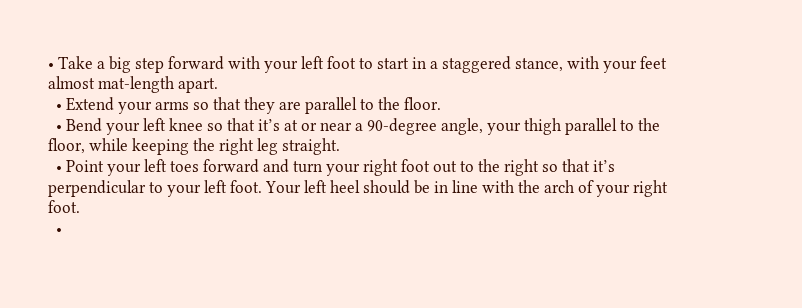• Take a big step forward with your left foot to start in a staggered stance, with your feet almost mat-length apart.
  • Extend your arms so that they are parallel to the floor.
  • Bend your left knee so that it’s at or near a 90-degree angle, your thigh parallel to the floor, while keeping the right leg straight.
  • Point your left toes forward and turn your right foot out to the right so that it’s perpendicular to your left foot. Your left heel should be in line with the arch of your right foot.
  •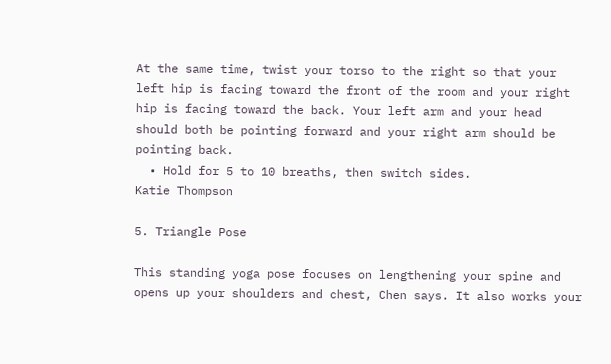At the same time, twist your torso to the right so that your left hip is facing toward the front of the room and your right hip is facing toward the back. Your left arm and your head should both be pointing forward and your right arm should be pointing back.
  • Hold for 5 to 10 breaths, then switch sides.
Katie Thompson

5. Triangle Pose

This standing yoga pose focuses on lengthening your spine and opens up your shoulders and chest, Chen says. It also works your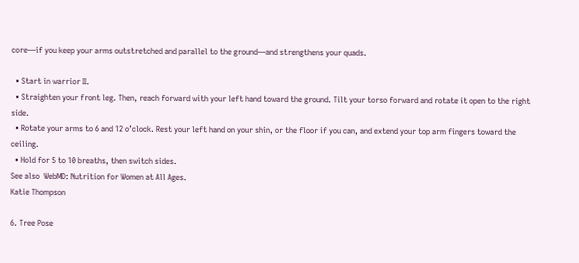core—if you keep your arms outstretched and parallel to the ground—and strengthens your quads.

  • Start in warrior II.
  • Straighten your front leg. Then, reach forward with your left hand toward the ground. Tilt your torso forward and rotate it open to the right side.
  • Rotate your arms to 6 and 12 o’clock. Rest your left hand on your shin, or the floor if you can, and extend your top arm fingers toward the ceiling.
  • Hold for 5 to 10 breaths, then switch sides.
See also  WebMD: Nutrition for Women at All Ages.
Katie Thompson

6. Tree Pose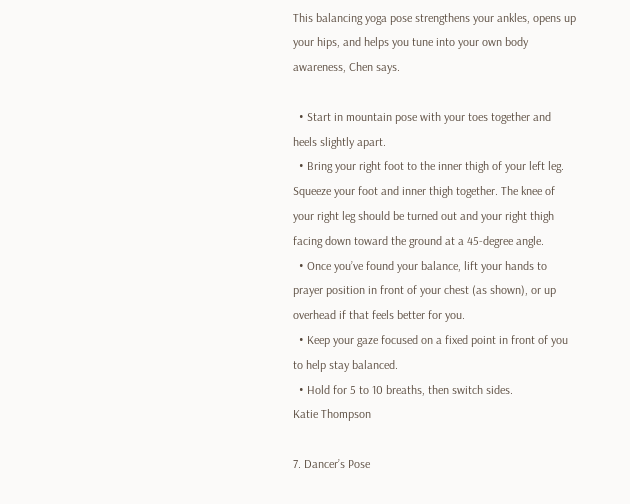This balancing yoga pose strengthens your ankles, opens up your hips, and helps you tune into your own body awareness, Chen says.

  • Start in mountain pose with your toes together and heels slightly apart.
  • Bring your right foot to the inner thigh of your left leg. Squeeze your foot and inner thigh together. The knee of your right leg should be turned out and your right thigh facing down toward the ground at a 45-degree angle.
  • Once you’ve found your balance, lift your hands to prayer position in front of your chest (as shown), or up overhead if that feels better for you.
  • Keep your gaze focused on a fixed point in front of you to help stay balanced.
  • Hold for 5 to 10 breaths, then switch sides.
Katie Thompson

7. Dancer’s Pose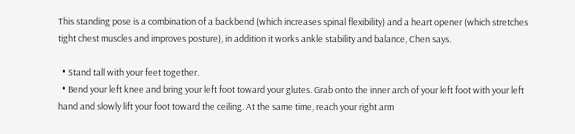This standing pose is a combination of a backbend (which increases spinal flexibility) and a heart opener (which stretches tight chest muscles and improves posture), in addition it works ankle stability and balance, Chen says.

  • Stand tall with your feet together.
  • Bend your left knee and bring your left foot toward your glutes. Grab onto the inner arch of your left foot with your left hand and slowly lift your foot toward the ceiling. At the same time, reach your right arm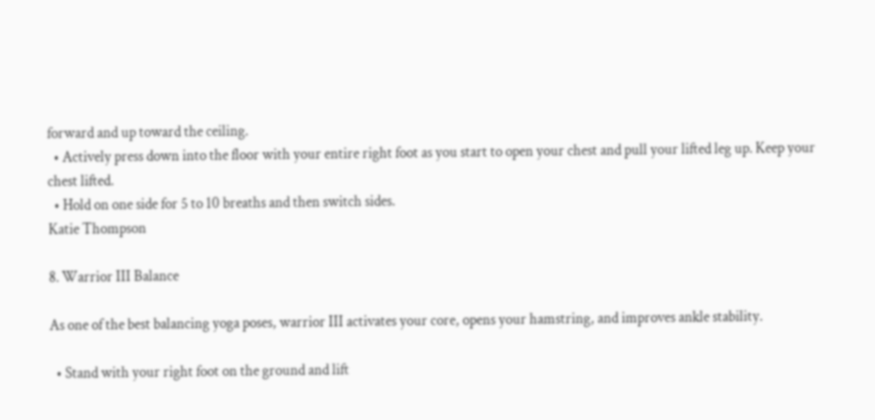forward and up toward the ceiling.
  • Actively press down into the floor with your entire right foot as you start to open your chest and pull your lifted leg up. Keep your chest lifted.
  • Hold on one side for 5 to 10 breaths and then switch sides.
Katie Thompson

8. Warrior III Balance

As one of the best balancing yoga poses, warrior III activates your core, opens your hamstring, and improves ankle stability.

  • Stand with your right foot on the ground and lift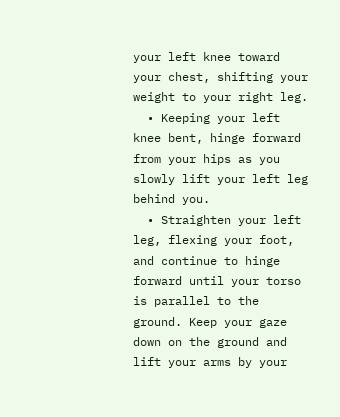your left knee toward your chest, shifting your weight to your right leg.
  • Keeping your left knee bent, hinge forward from your hips as you slowly lift your left leg behind you.
  • Straighten your left leg, flexing your foot, and continue to hinge forward until your torso is parallel to the ground. Keep your gaze down on the ground and lift your arms by your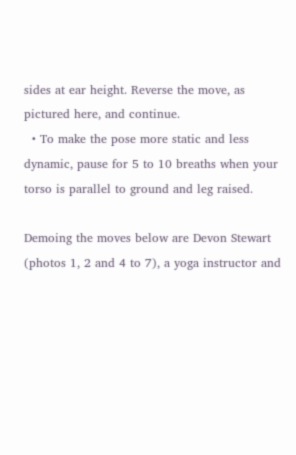sides at ear height. Reverse the move, as pictured here, and continue.
  • To make the pose more static and less dynamic, pause for 5 to 10 breaths when your torso is parallel to ground and leg raised.

Demoing the moves below are Devon Stewart (photos 1, 2 and 4 to 7), a yoga instructor and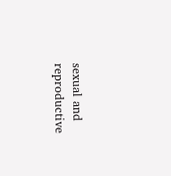sexual and reproductive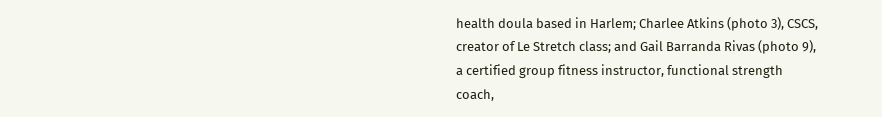health doula based in Harlem; Charlee Atkins (photo 3), CSCS, creator of Le Stretch class; and Gail Barranda Rivas (photo 9), a certified group fitness instructor, functional strength coach,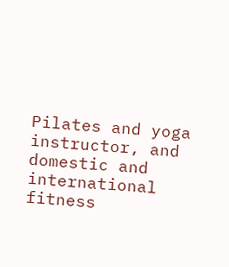Pilates and yoga instructor, and domestic and international fitness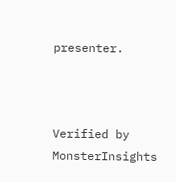presenter.



Verified by MonsterInsights